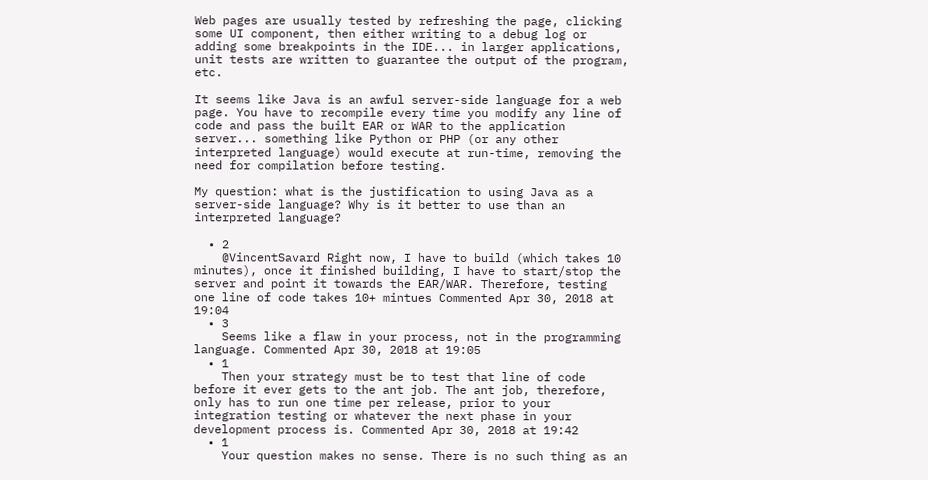Web pages are usually tested by refreshing the page, clicking some UI component, then either writing to a debug log or adding some breakpoints in the IDE... in larger applications, unit tests are written to guarantee the output of the program, etc.

It seems like Java is an awful server-side language for a web page. You have to recompile every time you modify any line of code and pass the built EAR or WAR to the application server... something like Python or PHP (or any other interpreted language) would execute at run-time, removing the need for compilation before testing.

My question: what is the justification to using Java as a server-side language? Why is it better to use than an interpreted language?

  • 2
    @VincentSavard Right now, I have to build (which takes 10 minutes), once it finished building, I have to start/stop the server and point it towards the EAR/WAR. Therefore, testing one line of code takes 10+ mintues Commented Apr 30, 2018 at 19:04
  • 3
    Seems like a flaw in your process, not in the programming language. Commented Apr 30, 2018 at 19:05
  • 1
    Then your strategy must be to test that line of code before it ever gets to the ant job. The ant job, therefore, only has to run one time per release, prior to your integration testing or whatever the next phase in your development process is. Commented Apr 30, 2018 at 19:42
  • 1
    Your question makes no sense. There is no such thing as an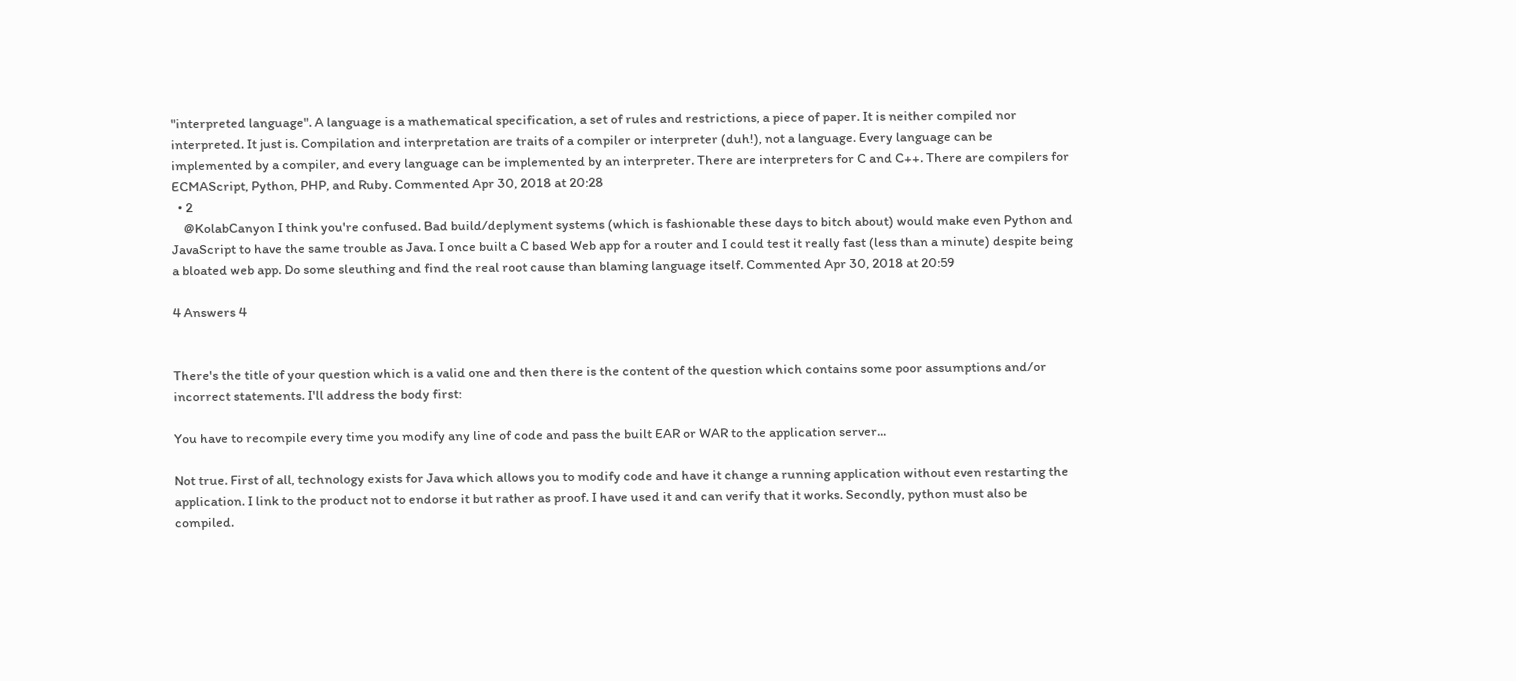"interpreted language". A language is a mathematical specification, a set of rules and restrictions, a piece of paper. It is neither compiled nor interpreted. It just is. Compilation and interpretation are traits of a compiler or interpreter (duh!), not a language. Every language can be implemented by a compiler, and every language can be implemented by an interpreter. There are interpreters for C and C++. There are compilers for ECMAScript, Python, PHP, and Ruby. Commented Apr 30, 2018 at 20:28
  • 2
    @KolabCanyon I think you're confused. Bad build/deplyment systems (which is fashionable these days to bitch about) would make even Python and JavaScript to have the same trouble as Java. I once built a C based Web app for a router and I could test it really fast (less than a minute) despite being a bloated web app. Do some sleuthing and find the real root cause than blaming language itself. Commented Apr 30, 2018 at 20:59

4 Answers 4


There's the title of your question which is a valid one and then there is the content of the question which contains some poor assumptions and/or incorrect statements. I'll address the body first:

You have to recompile every time you modify any line of code and pass the built EAR or WAR to the application server...

Not true. First of all, technology exists for Java which allows you to modify code and have it change a running application without even restarting the application. I link to the product not to endorse it but rather as proof. I have used it and can verify that it works. Secondly, python must also be compiled.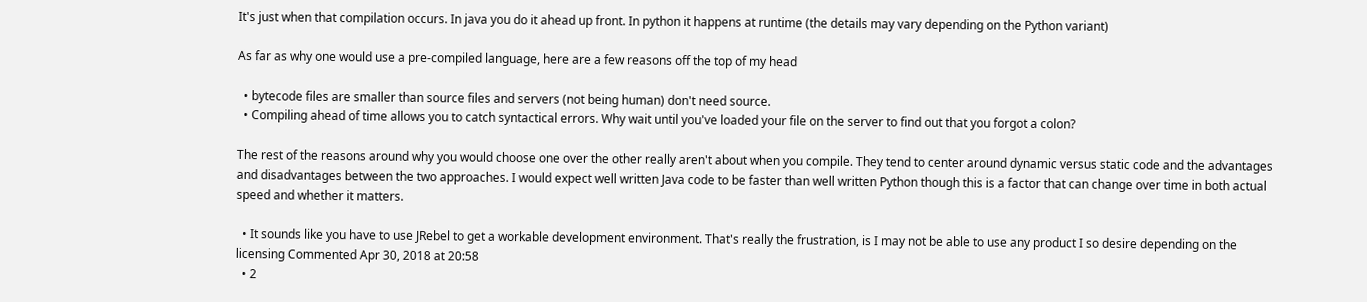It's just when that compilation occurs. In java you do it ahead up front. In python it happens at runtime (the details may vary depending on the Python variant)

As far as why one would use a pre-compiled language, here are a few reasons off the top of my head

  • bytecode files are smaller than source files and servers (not being human) don't need source.
  • Compiling ahead of time allows you to catch syntactical errors. Why wait until you've loaded your file on the server to find out that you forgot a colon?

The rest of the reasons around why you would choose one over the other really aren't about when you compile. They tend to center around dynamic versus static code and the advantages and disadvantages between the two approaches. I would expect well written Java code to be faster than well written Python though this is a factor that can change over time in both actual speed and whether it matters.

  • It sounds like you have to use JRebel to get a workable development environment. That's really the frustration, is I may not be able to use any product I so desire depending on the licensing Commented Apr 30, 2018 at 20:58
  • 2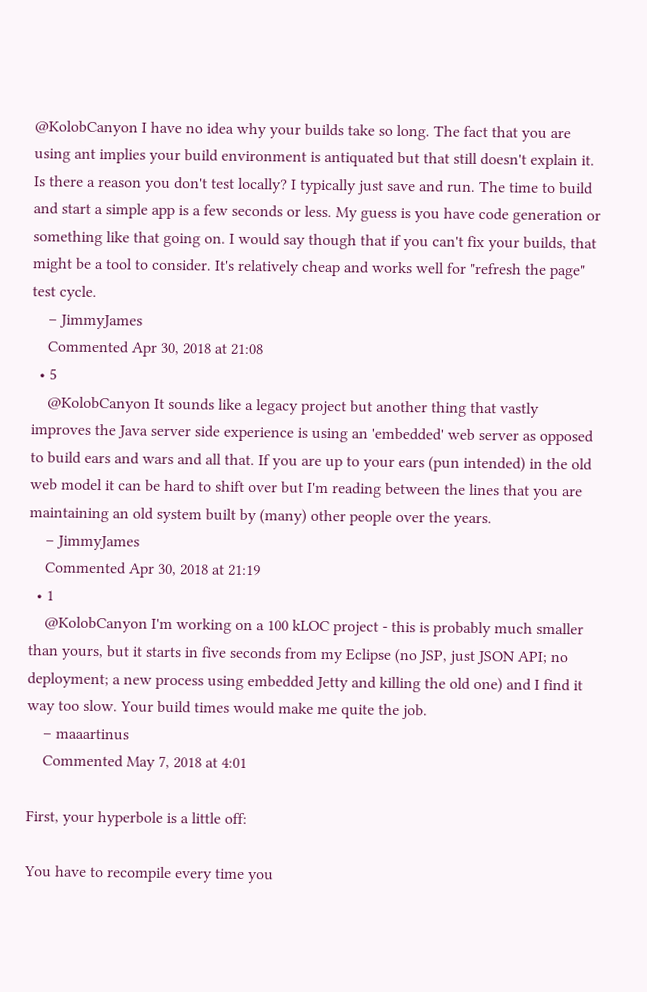@KolobCanyon I have no idea why your builds take so long. The fact that you are using ant implies your build environment is antiquated but that still doesn't explain it. Is there a reason you don't test locally? I typically just save and run. The time to build and start a simple app is a few seconds or less. My guess is you have code generation or something like that going on. I would say though that if you can't fix your builds, that might be a tool to consider. It's relatively cheap and works well for "refresh the page" test cycle.
    – JimmyJames
    Commented Apr 30, 2018 at 21:08
  • 5
    @KolobCanyon It sounds like a legacy project but another thing that vastly improves the Java server side experience is using an 'embedded' web server as opposed to build ears and wars and all that. If you are up to your ears (pun intended) in the old web model it can be hard to shift over but I'm reading between the lines that you are maintaining an old system built by (many) other people over the years.
    – JimmyJames
    Commented Apr 30, 2018 at 21:19
  • 1
    @KolobCanyon I'm working on a 100 kLOC project - this is probably much smaller than yours, but it starts in five seconds from my Eclipse (no JSP, just JSON API; no deployment; a new process using embedded Jetty and killing the old one) and I find it way too slow. Your build times would make me quite the job.
    – maaartinus
    Commented May 7, 2018 at 4:01

First, your hyperbole is a little off:

You have to recompile every time you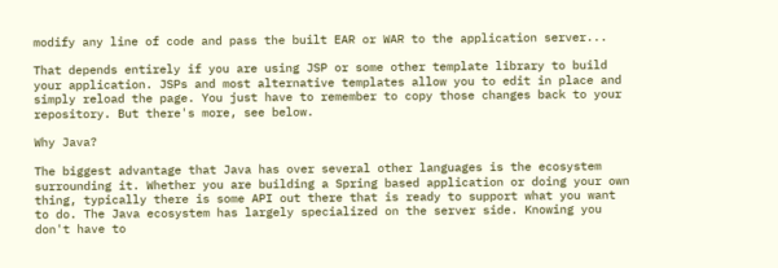modify any line of code and pass the built EAR or WAR to the application server...

That depends entirely if you are using JSP or some other template library to build your application. JSPs and most alternative templates allow you to edit in place and simply reload the page. You just have to remember to copy those changes back to your repository. But there's more, see below.

Why Java?

The biggest advantage that Java has over several other languages is the ecosystem surrounding it. Whether you are building a Spring based application or doing your own thing, typically there is some API out there that is ready to support what you want to do. The Java ecosystem has largely specialized on the server side. Knowing you don't have to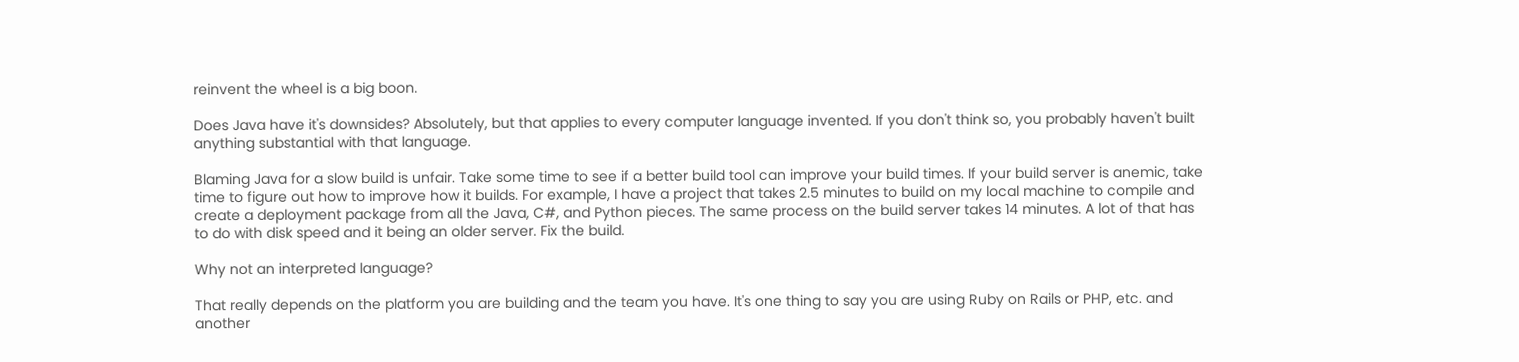reinvent the wheel is a big boon.

Does Java have it's downsides? Absolutely, but that applies to every computer language invented. If you don't think so, you probably haven't built anything substantial with that language.

Blaming Java for a slow build is unfair. Take some time to see if a better build tool can improve your build times. If your build server is anemic, take time to figure out how to improve how it builds. For example, I have a project that takes 2.5 minutes to build on my local machine to compile and create a deployment package from all the Java, C#, and Python pieces. The same process on the build server takes 14 minutes. A lot of that has to do with disk speed and it being an older server. Fix the build.

Why not an interpreted language?

That really depends on the platform you are building and the team you have. It's one thing to say you are using Ruby on Rails or PHP, etc. and another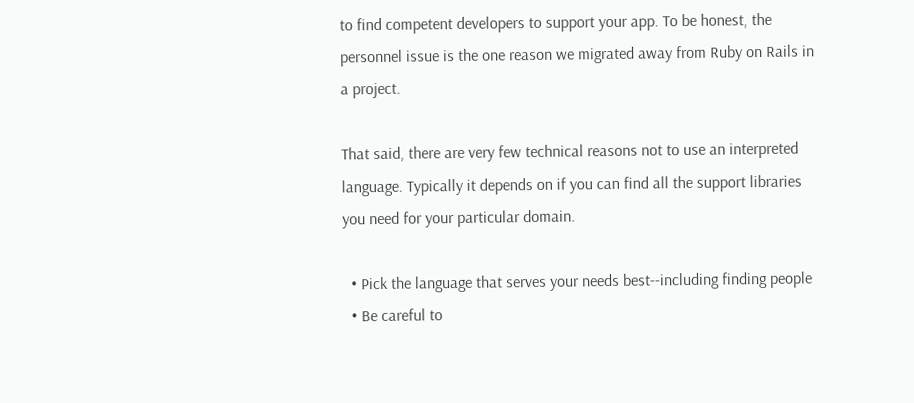to find competent developers to support your app. To be honest, the personnel issue is the one reason we migrated away from Ruby on Rails in a project.

That said, there are very few technical reasons not to use an interpreted language. Typically it depends on if you can find all the support libraries you need for your particular domain.

  • Pick the language that serves your needs best--including finding people
  • Be careful to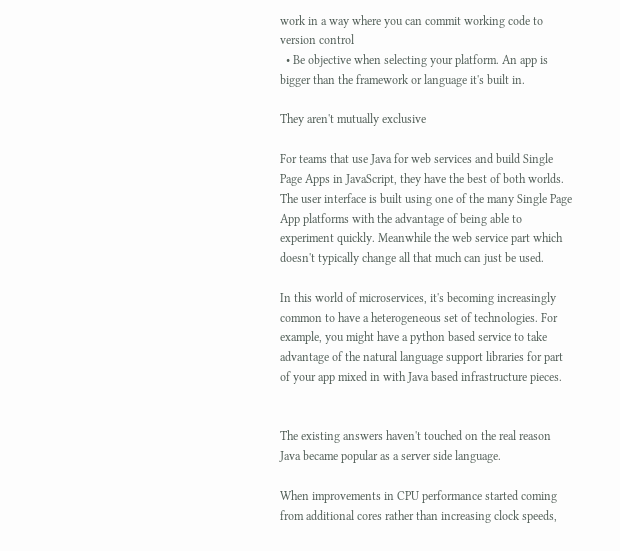work in a way where you can commit working code to version control
  • Be objective when selecting your platform. An app is bigger than the framework or language it's built in.

They aren't mutually exclusive

For teams that use Java for web services and build Single Page Apps in JavaScript, they have the best of both worlds. The user interface is built using one of the many Single Page App platforms with the advantage of being able to experiment quickly. Meanwhile the web service part which doesn't typically change all that much can just be used.

In this world of microservices, it's becoming increasingly common to have a heterogeneous set of technologies. For example, you might have a python based service to take advantage of the natural language support libraries for part of your app mixed in with Java based infrastructure pieces.


The existing answers haven't touched on the real reason Java became popular as a server side language.

When improvements in CPU performance started coming from additional cores rather than increasing clock speeds,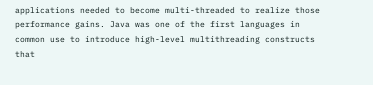applications needed to become multi-threaded to realize those performance gains. Java was one of the first languages in common use to introduce high-level multithreading constructs that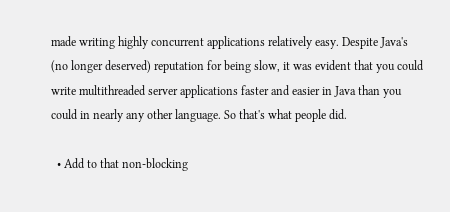made writing highly concurrent applications relatively easy. Despite Java's (no longer deserved) reputation for being slow, it was evident that you could write multithreaded server applications faster and easier in Java than you could in nearly any other language. So that's what people did.

  • Add to that non-blocking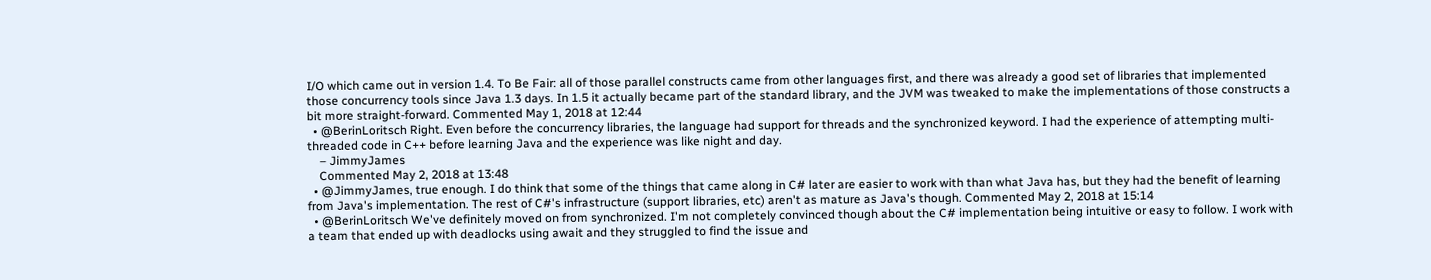I/O which came out in version 1.4. To Be Fair: all of those parallel constructs came from other languages first, and there was already a good set of libraries that implemented those concurrency tools since Java 1.3 days. In 1.5 it actually became part of the standard library, and the JVM was tweaked to make the implementations of those constructs a bit more straight-forward. Commented May 1, 2018 at 12:44
  • @BerinLoritsch Right. Even before the concurrency libraries, the language had support for threads and the synchronized keyword. I had the experience of attempting multi-threaded code in C++ before learning Java and the experience was like night and day.
    – JimmyJames
    Commented May 2, 2018 at 13:48
  • @JimmyJames, true enough. I do think that some of the things that came along in C# later are easier to work with than what Java has, but they had the benefit of learning from Java's implementation. The rest of C#'s infrastructure (support libraries, etc) aren't as mature as Java's though. Commented May 2, 2018 at 15:14
  • @BerinLoritsch We've definitely moved on from synchronized. I'm not completely convinced though about the C# implementation being intuitive or easy to follow. I work with a team that ended up with deadlocks using await and they struggled to find the issue and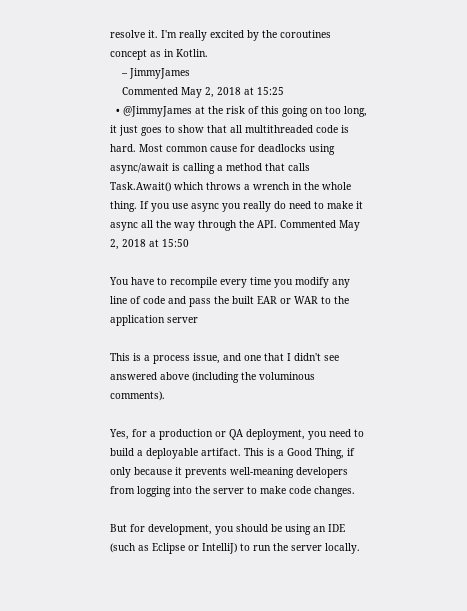resolve it. I'm really excited by the coroutines concept as in Kotlin.
    – JimmyJames
    Commented May 2, 2018 at 15:25
  • @JimmyJames at the risk of this going on too long, it just goes to show that all multithreaded code is hard. Most common cause for deadlocks using async/await is calling a method that calls Task.Await() which throws a wrench in the whole thing. If you use async you really do need to make it async all the way through the API. Commented May 2, 2018 at 15:50

You have to recompile every time you modify any line of code and pass the built EAR or WAR to the application server

This is a process issue, and one that I didn't see answered above (including the voluminous comments).

Yes, for a production or QA deployment, you need to build a deployable artifact. This is a Good Thing, if only because it prevents well-meaning developers from logging into the server to make code changes.

But for development, you should be using an IDE (such as Eclipse or IntelliJ) to run the server locally.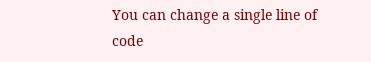You can change a single line of code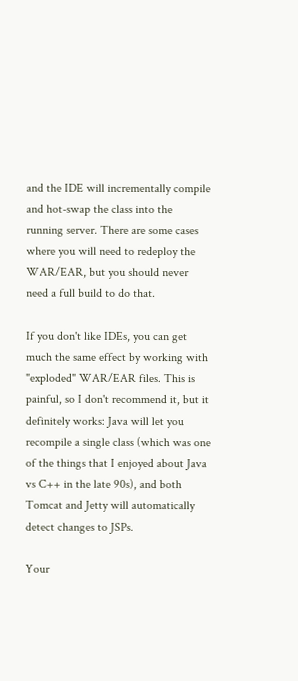and the IDE will incrementally compile and hot-swap the class into the running server. There are some cases where you will need to redeploy the WAR/EAR, but you should never need a full build to do that.

If you don't like IDEs, you can get much the same effect by working with "exploded" WAR/EAR files. This is painful, so I don't recommend it, but it definitely works: Java will let you recompile a single class (which was one of the things that I enjoyed about Java vs C++ in the late 90s), and both Tomcat and Jetty will automatically detect changes to JSPs.

Your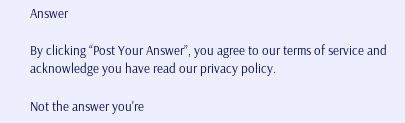Answer

By clicking “Post Your Answer”, you agree to our terms of service and acknowledge you have read our privacy policy.

Not the answer you're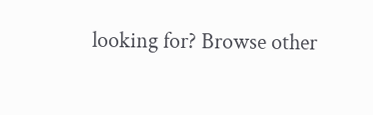looking for? Browse other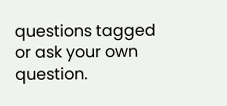questions tagged or ask your own question.